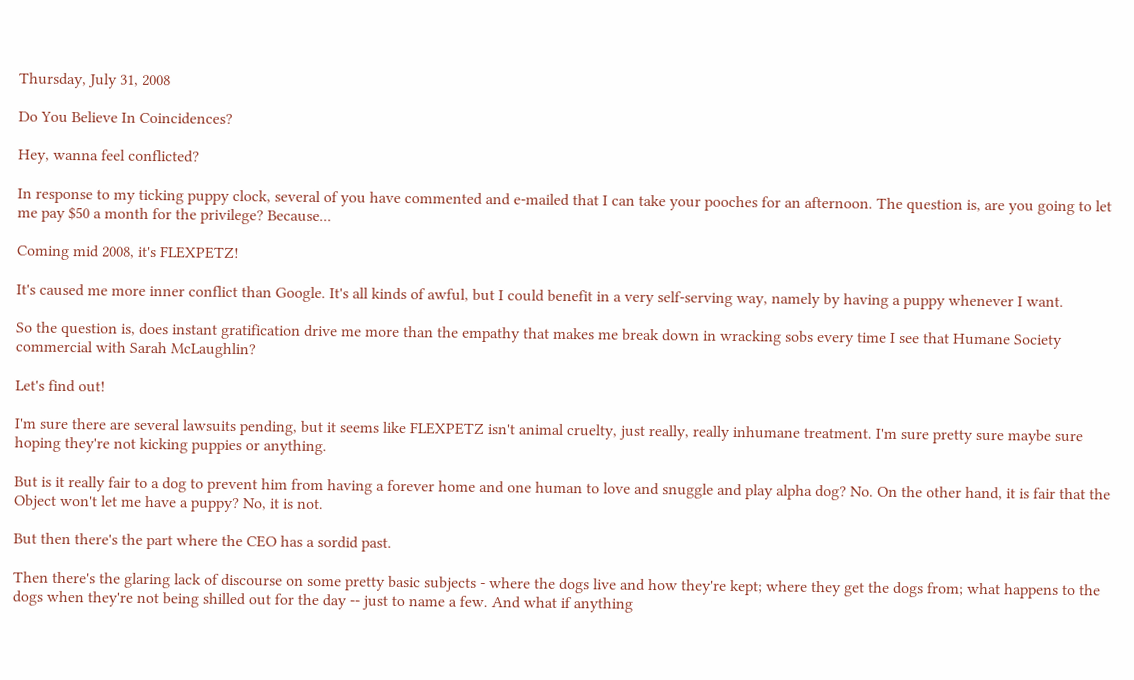Thursday, July 31, 2008

Do You Believe In Coincidences?

Hey, wanna feel conflicted?

In response to my ticking puppy clock, several of you have commented and e-mailed that I can take your pooches for an afternoon. The question is, are you going to let me pay $50 a month for the privilege? Because...

Coming mid 2008, it's FLEXPETZ!

It's caused me more inner conflict than Google. It's all kinds of awful, but I could benefit in a very self-serving way, namely by having a puppy whenever I want.

So the question is, does instant gratification drive me more than the empathy that makes me break down in wracking sobs every time I see that Humane Society commercial with Sarah McLaughlin?

Let's find out!

I'm sure there are several lawsuits pending, but it seems like FLEXPETZ isn't animal cruelty, just really, really inhumane treatment. I'm sure pretty sure maybe sure hoping they're not kicking puppies or anything.

But is it really fair to a dog to prevent him from having a forever home and one human to love and snuggle and play alpha dog? No. On the other hand, it is fair that the Object won't let me have a puppy? No, it is not.

But then there's the part where the CEO has a sordid past.

Then there's the glaring lack of discourse on some pretty basic subjects - where the dogs live and how they're kept; where they get the dogs from; what happens to the dogs when they're not being shilled out for the day -- just to name a few. And what if anything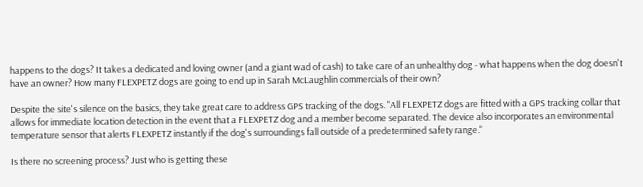happens to the dogs? It takes a dedicated and loving owner (and a giant wad of cash) to take care of an unhealthy dog - what happens when the dog doesn't have an owner? How many FLEXPETZ dogs are going to end up in Sarah McLaughlin commercials of their own?

Despite the site's silence on the basics, they take great care to address GPS tracking of the dogs. "All FLEXPETZ dogs are fitted with a GPS tracking collar that allows for immediate location detection in the event that a FLEXPETZ dog and a member become separated. The device also incorporates an environmental temperature sensor that alerts FLEXPETZ instantly if the dog's surroundings fall outside of a predetermined safety range."

Is there no screening process? Just who is getting these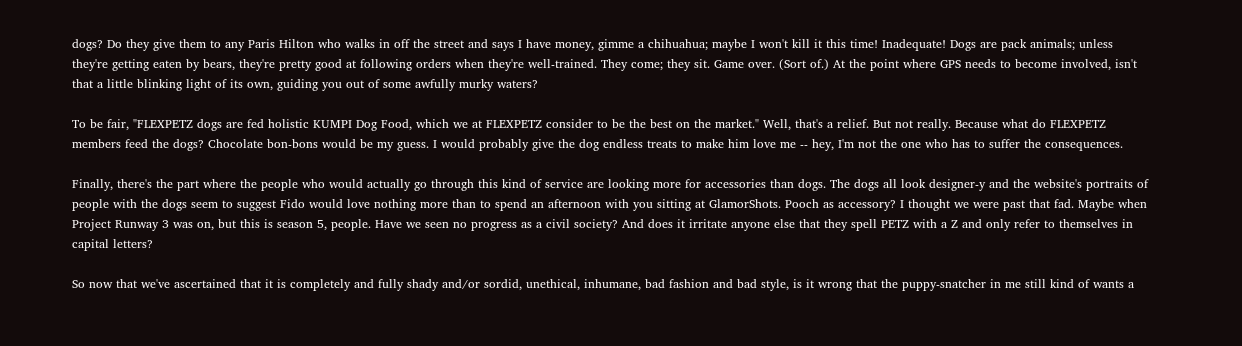dogs? Do they give them to any Paris Hilton who walks in off the street and says I have money, gimme a chihuahua; maybe I won't kill it this time! Inadequate! Dogs are pack animals; unless they're getting eaten by bears, they're pretty good at following orders when they're well-trained. They come; they sit. Game over. (Sort of.) At the point where GPS needs to become involved, isn't that a little blinking light of its own, guiding you out of some awfully murky waters?

To be fair, "FLEXPETZ dogs are fed holistic KUMPI Dog Food, which we at FLEXPETZ consider to be the best on the market." Well, that's a relief. But not really. Because what do FLEXPETZ members feed the dogs? Chocolate bon-bons would be my guess. I would probably give the dog endless treats to make him love me -- hey, I'm not the one who has to suffer the consequences.

Finally, there's the part where the people who would actually go through this kind of service are looking more for accessories than dogs. The dogs all look designer-y and the website's portraits of people with the dogs seem to suggest Fido would love nothing more than to spend an afternoon with you sitting at GlamorShots. Pooch as accessory? I thought we were past that fad. Maybe when Project Runway 3 was on, but this is season 5, people. Have we seen no progress as a civil society? And does it irritate anyone else that they spell PETZ with a Z and only refer to themselves in capital letters?

So now that we've ascertained that it is completely and fully shady and/or sordid, unethical, inhumane, bad fashion and bad style, is it wrong that the puppy-snatcher in me still kind of wants a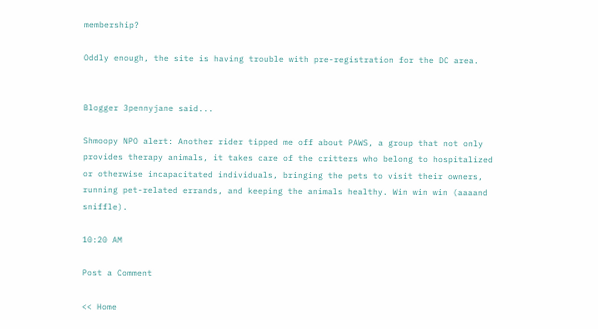membership?

Oddly enough, the site is having trouble with pre-registration for the DC area.


Blogger 3pennyjane said...

Shmoopy NPO alert: Another rider tipped me off about PAWS, a group that not only provides therapy animals, it takes care of the critters who belong to hospitalized or otherwise incapacitated individuals, bringing the pets to visit their owners, running pet-related errands, and keeping the animals healthy. Win win win (aaaand sniffle).

10:20 AM

Post a Comment

<< Home